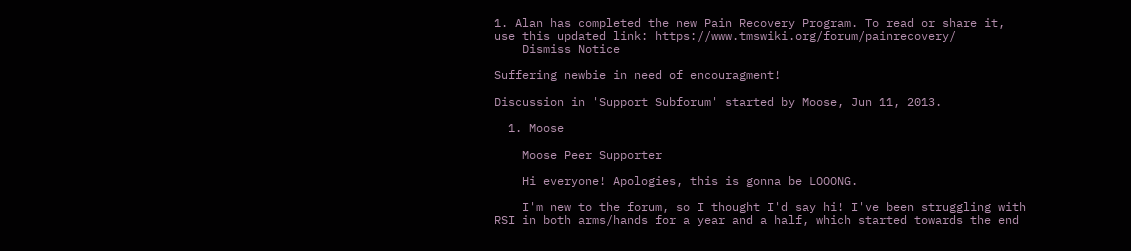1. Alan has completed the new Pain Recovery Program. To read or share it, use this updated link: https://www.tmswiki.org/forum/painrecovery/
    Dismiss Notice

Suffering newbie in need of encouragment!

Discussion in 'Support Subforum' started by Moose, Jun 11, 2013.

  1. Moose

    Moose Peer Supporter

    Hi everyone! Apologies, this is gonna be LOOONG.

    I'm new to the forum, so I thought I'd say hi! I've been struggling with RSI in both arms/hands for a year and a half, which started towards the end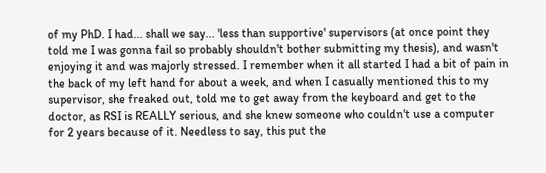of my PhD. I had... shall we say... 'less than supportive' supervisors (at once point they told me I was gonna fail so probably shouldn't bother submitting my thesis), and wasn't enjoying it and was majorly stressed. I remember when it all started I had a bit of pain in the back of my left hand for about a week, and when I casually mentioned this to my supervisor, she freaked out, told me to get away from the keyboard and get to the doctor, as RSI is REALLY serious, and she knew someone who couldn't use a computer for 2 years because of it. Needless to say, this put the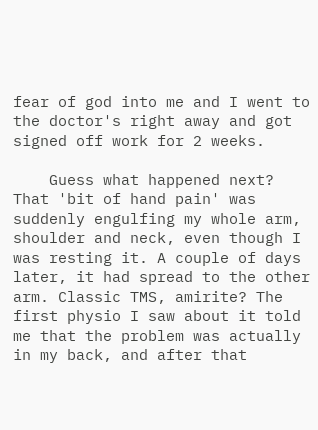fear of god into me and I went to the doctor's right away and got signed off work for 2 weeks.

    Guess what happened next? That 'bit of hand pain' was suddenly engulfing my whole arm, shoulder and neck, even though I was resting it. A couple of days later, it had spread to the other arm. Classic TMS, amirite? The first physio I saw about it told me that the problem was actually in my back, and after that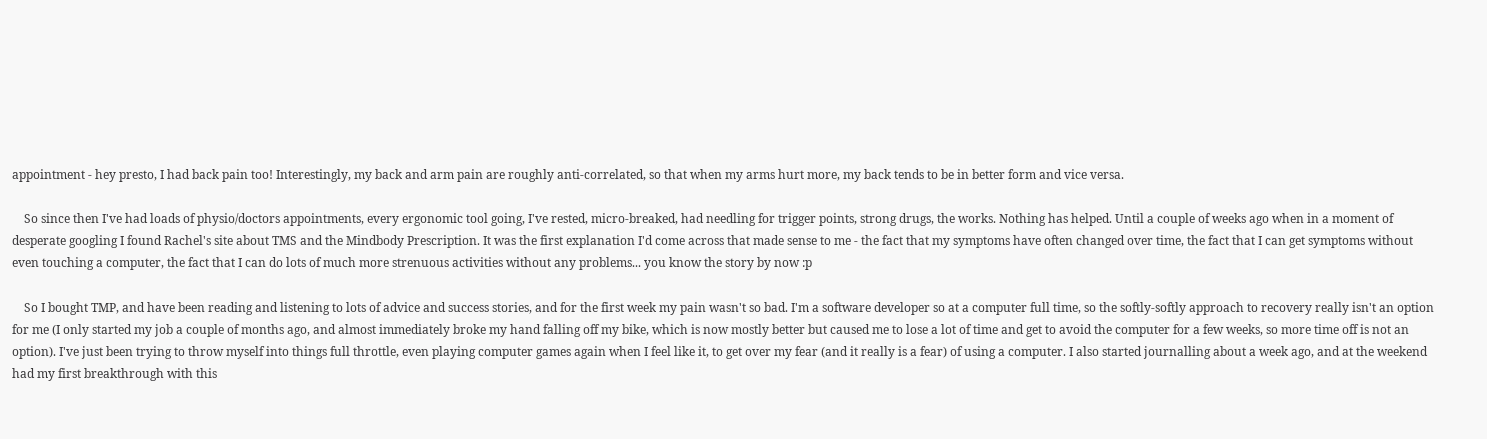appointment - hey presto, I had back pain too! Interestingly, my back and arm pain are roughly anti-correlated, so that when my arms hurt more, my back tends to be in better form and vice versa.

    So since then I've had loads of physio/doctors appointments, every ergonomic tool going, I've rested, micro-breaked, had needling for trigger points, strong drugs, the works. Nothing has helped. Until a couple of weeks ago when in a moment of desperate googling I found Rachel's site about TMS and the Mindbody Prescription. It was the first explanation I'd come across that made sense to me - the fact that my symptoms have often changed over time, the fact that I can get symptoms without even touching a computer, the fact that I can do lots of much more strenuous activities without any problems... you know the story by now :p

    So I bought TMP, and have been reading and listening to lots of advice and success stories, and for the first week my pain wasn't so bad. I'm a software developer so at a computer full time, so the softly-softly approach to recovery really isn't an option for me (I only started my job a couple of months ago, and almost immediately broke my hand falling off my bike, which is now mostly better but caused me to lose a lot of time and get to avoid the computer for a few weeks, so more time off is not an option). I've just been trying to throw myself into things full throttle, even playing computer games again when I feel like it, to get over my fear (and it really is a fear) of using a computer. I also started journalling about a week ago, and at the weekend had my first breakthrough with this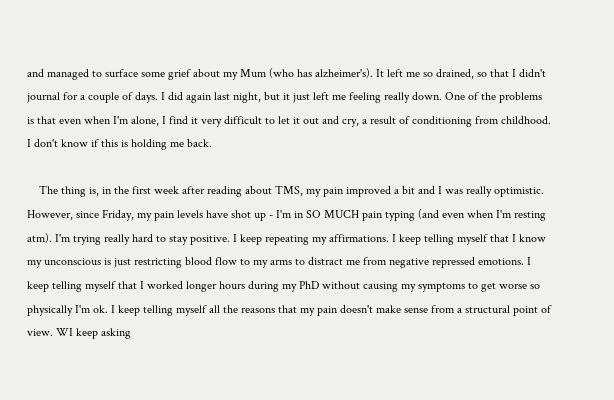and managed to surface some grief about my Mum (who has alzheimer's). It left me so drained, so that I didn't journal for a couple of days. I did again last night, but it just left me feeling really down. One of the problems is that even when I'm alone, I find it very difficult to let it out and cry, a result of conditioning from childhood. I don't know if this is holding me back.

    The thing is, in the first week after reading about TMS, my pain improved a bit and I was really optimistic. However, since Friday, my pain levels have shot up - I'm in SO MUCH pain typing (and even when I'm resting atm). I'm trying really hard to stay positive. I keep repeating my affirmations. I keep telling myself that I know my unconscious is just restricting blood flow to my arms to distract me from negative repressed emotions. I keep telling myself that I worked longer hours during my PhD without causing my symptoms to get worse so physically I'm ok. I keep telling myself all the reasons that my pain doesn't make sense from a structural point of view. WI keep asking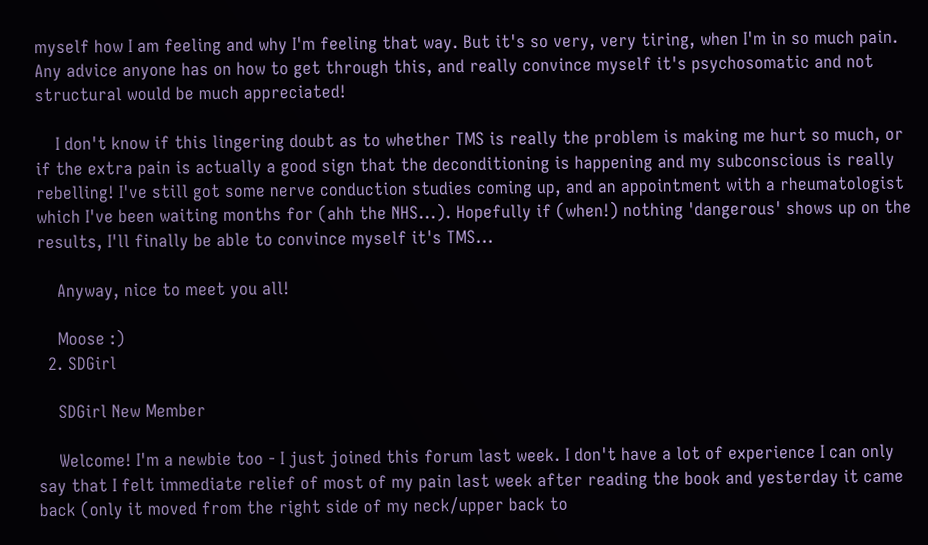myself how I am feeling and why I'm feeling that way. But it's so very, very tiring, when I'm in so much pain. Any advice anyone has on how to get through this, and really convince myself it's psychosomatic and not structural would be much appreciated!

    I don't know if this lingering doubt as to whether TMS is really the problem is making me hurt so much, or if the extra pain is actually a good sign that the deconditioning is happening and my subconscious is really rebelling! I've still got some nerve conduction studies coming up, and an appointment with a rheumatologist which I've been waiting months for (ahh the NHS...). Hopefully if (when!) nothing 'dangerous' shows up on the results, I'll finally be able to convince myself it's TMS...

    Anyway, nice to meet you all!

    Moose :)
  2. SDGirl

    SDGirl New Member

    Welcome! I'm a newbie too - I just joined this forum last week. I don't have a lot of experience I can only say that I felt immediate relief of most of my pain last week after reading the book and yesterday it came back (only it moved from the right side of my neck/upper back to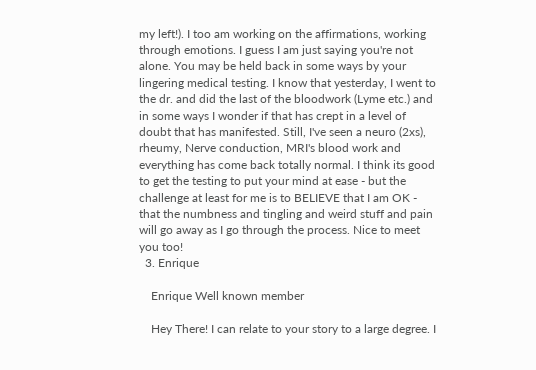my left!). I too am working on the affirmations, working through emotions. I guess I am just saying you're not alone. You may be held back in some ways by your lingering medical testing. I know that yesterday, I went to the dr. and did the last of the bloodwork (Lyme etc.) and in some ways I wonder if that has crept in a level of doubt that has manifested. Still, I've seen a neuro (2xs), rheumy, Nerve conduction, MRI's blood work and everything has come back totally normal. I think its good to get the testing to put your mind at ease - but the challenge at least for me is to BELIEVE that I am OK - that the numbness and tingling and weird stuff and pain will go away as I go through the process. Nice to meet you too!
  3. Enrique

    Enrique Well known member

    Hey There! I can relate to your story to a large degree. I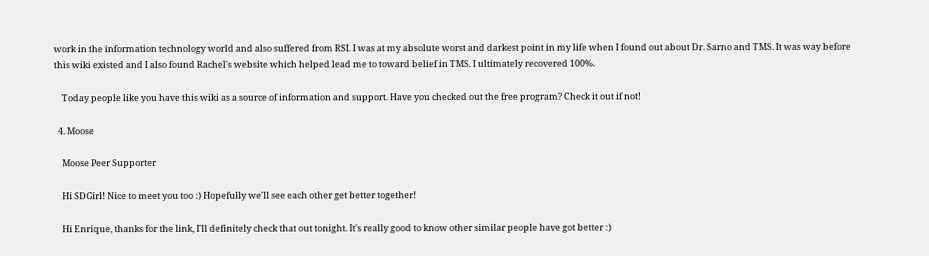work in the information technology world and also suffered from RSI. I was at my absolute worst and darkest point in my life when I found out about Dr. Sarno and TMS. It was way before this wiki existed and I also found Rachel's website which helped lead me to toward belief in TMS. I ultimately recovered 100%.

    Today people like you have this wiki as a source of information and support. Have you checked out the free program? Check it out if not!

  4. Moose

    Moose Peer Supporter

    Hi SDGirl! Nice to meet you too :) Hopefully we'll see each other get better together!

    Hi Enrique, thanks for the link, I'll definitely check that out tonight. It's really good to know other similar people have got better :)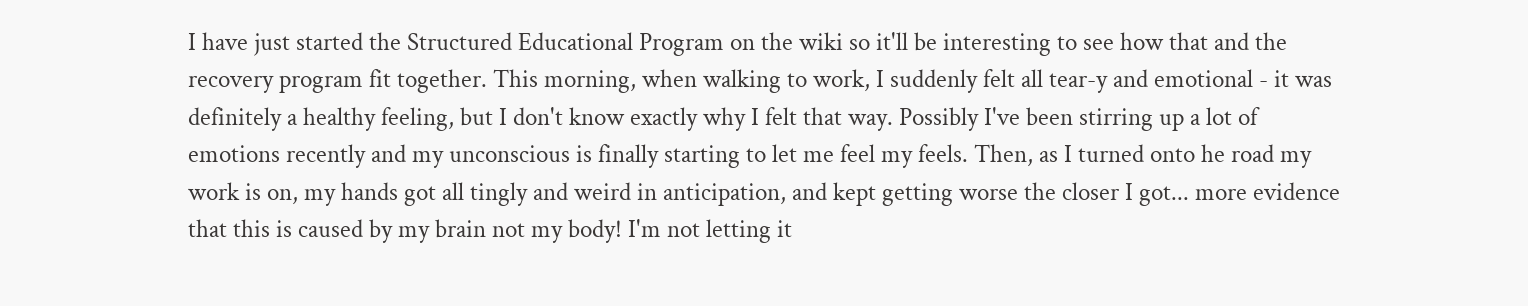I have just started the Structured Educational Program on the wiki so it'll be interesting to see how that and the recovery program fit together. This morning, when walking to work, I suddenly felt all tear-y and emotional - it was definitely a healthy feeling, but I don't know exactly why I felt that way. Possibly I've been stirring up a lot of emotions recently and my unconscious is finally starting to let me feel my feels. Then, as I turned onto he road my work is on, my hands got all tingly and weird in anticipation, and kept getting worse the closer I got... more evidence that this is caused by my brain not my body! I'm not letting it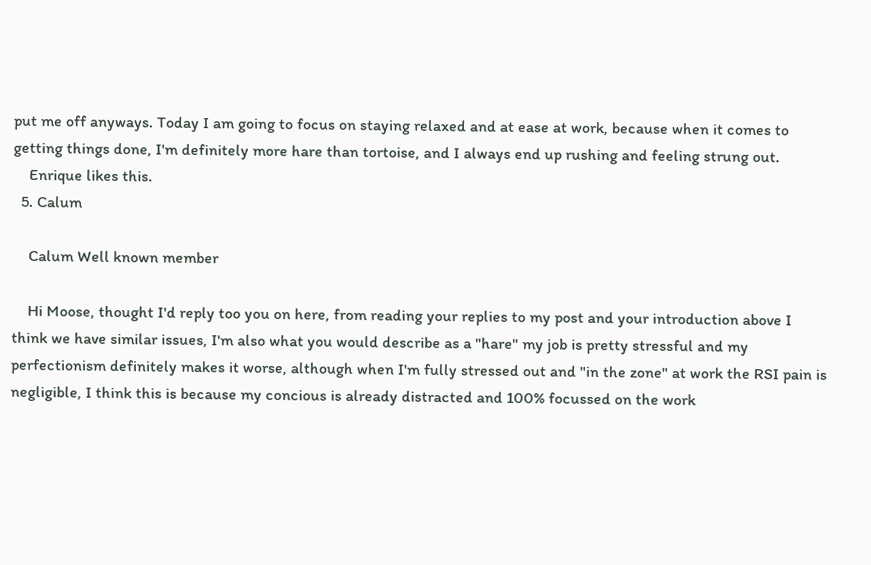put me off anyways. Today I am going to focus on staying relaxed and at ease at work, because when it comes to getting things done, I'm definitely more hare than tortoise, and I always end up rushing and feeling strung out.
    Enrique likes this.
  5. Calum

    Calum Well known member

    Hi Moose, thought I'd reply too you on here, from reading your replies to my post and your introduction above I think we have similar issues, I'm also what you would describe as a "hare" my job is pretty stressful and my perfectionism definitely makes it worse, although when I'm fully stressed out and "in the zone" at work the RSI pain is negligible, I think this is because my concious is already distracted and 100% focussed on the work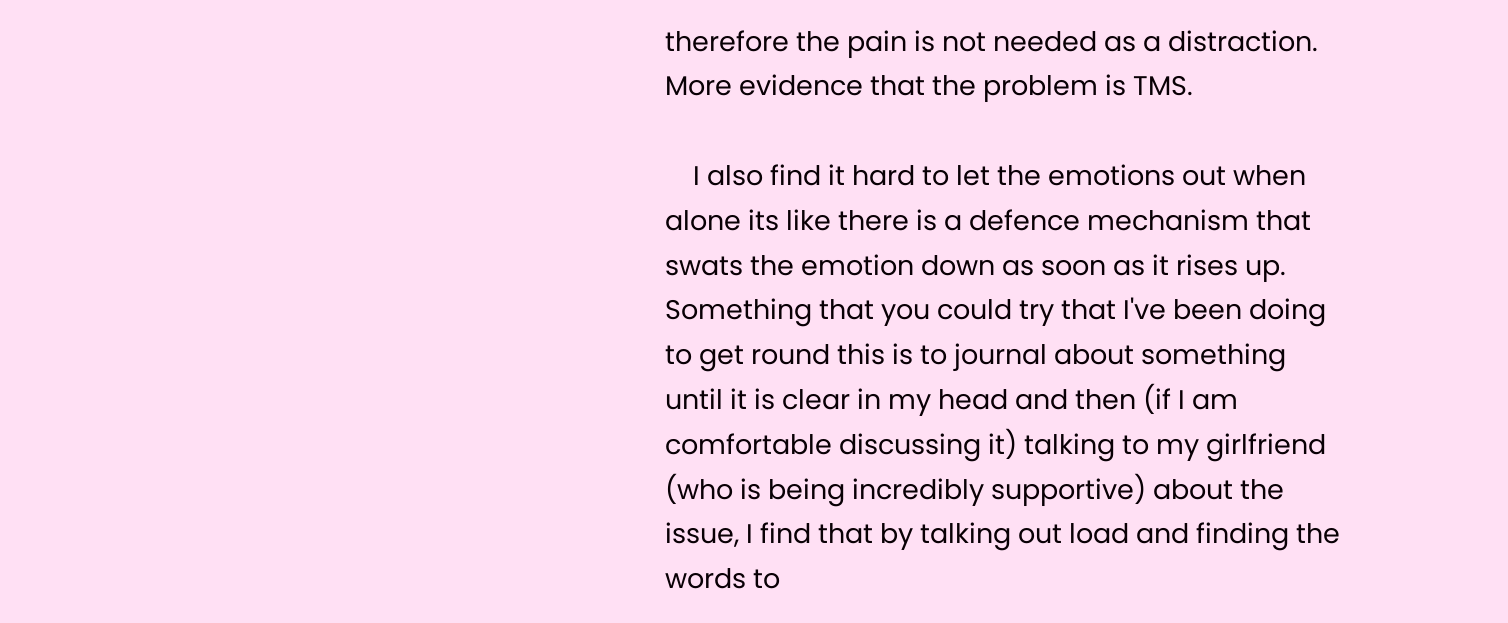therefore the pain is not needed as a distraction. More evidence that the problem is TMS.

    I also find it hard to let the emotions out when alone its like there is a defence mechanism that swats the emotion down as soon as it rises up. Something that you could try that I've been doing to get round this is to journal about something until it is clear in my head and then (if I am comfortable discussing it) talking to my girlfriend (who is being incredibly supportive) about the issue, I find that by talking out load and finding the words to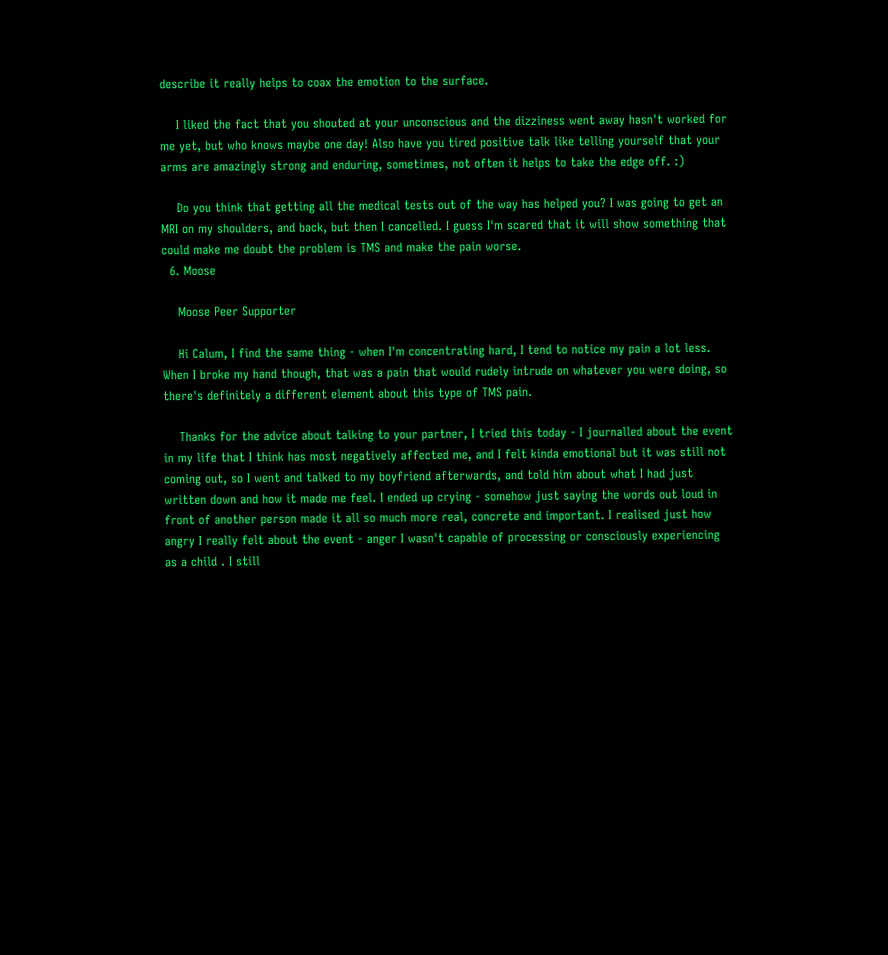describe it really helps to coax the emotion to the surface.

    I liked the fact that you shouted at your unconscious and the dizziness went away hasn't worked for me yet, but who knows maybe one day! Also have you tired positive talk like telling yourself that your arms are amazingly strong and enduring, sometimes, not often it helps to take the edge off. :)

    Do you think that getting all the medical tests out of the way has helped you? I was going to get an MRI on my shoulders, and back, but then I cancelled. I guess I'm scared that it will show something that could make me doubt the problem is TMS and make the pain worse.
  6. Moose

    Moose Peer Supporter

    Hi Calum, I find the same thing - when I'm concentrating hard, I tend to notice my pain a lot less. When I broke my hand though, that was a pain that would rudely intrude on whatever you were doing, so there's definitely a different element about this type of TMS pain.

    Thanks for the advice about talking to your partner, I tried this today - I journalled about the event in my life that I think has most negatively affected me, and I felt kinda emotional but it was still not coming out, so I went and talked to my boyfriend afterwards, and told him about what I had just written down and how it made me feel. I ended up crying - somehow just saying the words out loud in front of another person made it all so much more real, concrete and important. I realised just how angry I really felt about the event - anger I wasn't capable of processing or consciously experiencing as a child . I still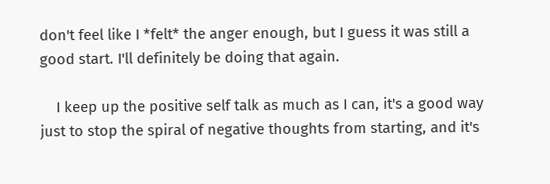don't feel like I *felt* the anger enough, but I guess it was still a good start. I'll definitely be doing that again.

    I keep up the positive self talk as much as I can, it's a good way just to stop the spiral of negative thoughts from starting, and it's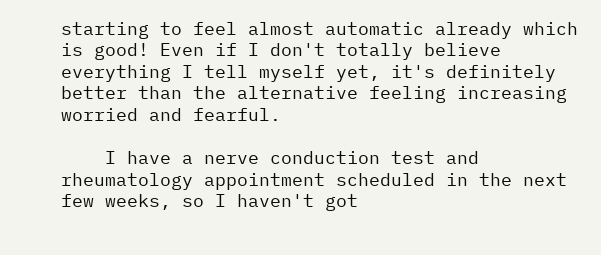starting to feel almost automatic already which is good! Even if I don't totally believe everything I tell myself yet, it's definitely better than the alternative feeling increasing worried and fearful.

    I have a nerve conduction test and rheumatology appointment scheduled in the next few weeks, so I haven't got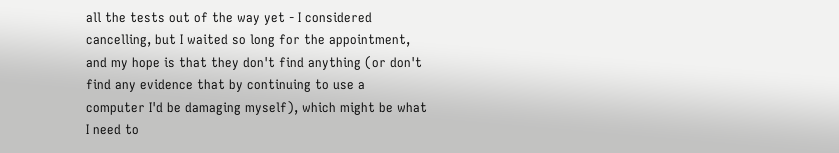all the tests out of the way yet - I considered cancelling, but I waited so long for the appointment, and my hope is that they don't find anything (or don't find any evidence that by continuing to use a computer I'd be damaging myself), which might be what I need to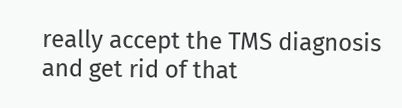really accept the TMS diagnosis and get rid of that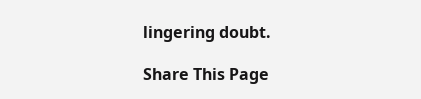lingering doubt.

Share This Page